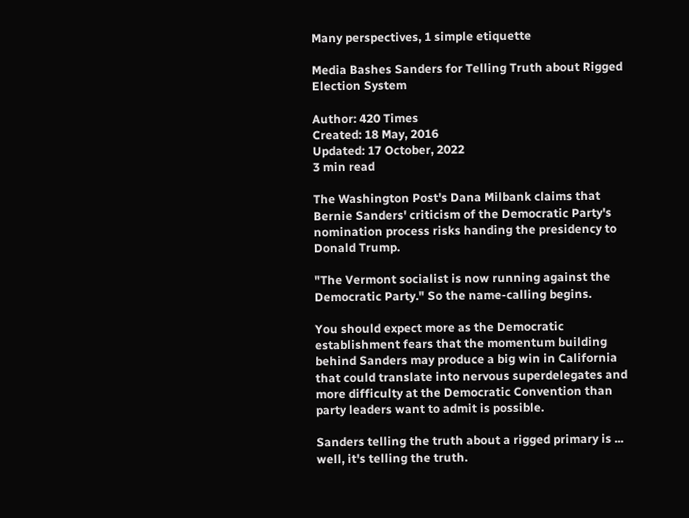Many perspectives, 1 simple etiquette

Media Bashes Sanders for Telling Truth about Rigged Election System

Author: 420 Times
Created: 18 May, 2016
Updated: 17 October, 2022
3 min read

The Washington Post's Dana Milbank claims that Bernie Sanders' criticism of the Democratic Party's nomination process risks handing the presidency to Donald Trump.

"The Vermont socialist is now running against the Democratic Party." So the name-calling begins.

You should expect more as the Democratic establishment fears that the momentum building behind Sanders may produce a big win in California that could translate into nervous superdelegates and more difficulty at the Democratic Convention than party leaders want to admit is possible.

Sanders telling the truth about a rigged primary is ... well, it's telling the truth.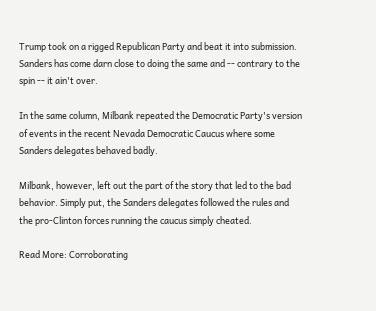Trump took on a rigged Republican Party and beat it into submission. Sanders has come darn close to doing the same and -- contrary to the spin -- it ain't over.

In the same column, Milbank repeated the Democratic Party's version of events in the recent Nevada Democratic Caucus where some Sanders delegates behaved badly.

Milbank, however, left out the part of the story that led to the bad behavior. Simply put, the Sanders delegates followed the rules and the pro-Clinton forces running the caucus simply cheated.

Read More: Corroborating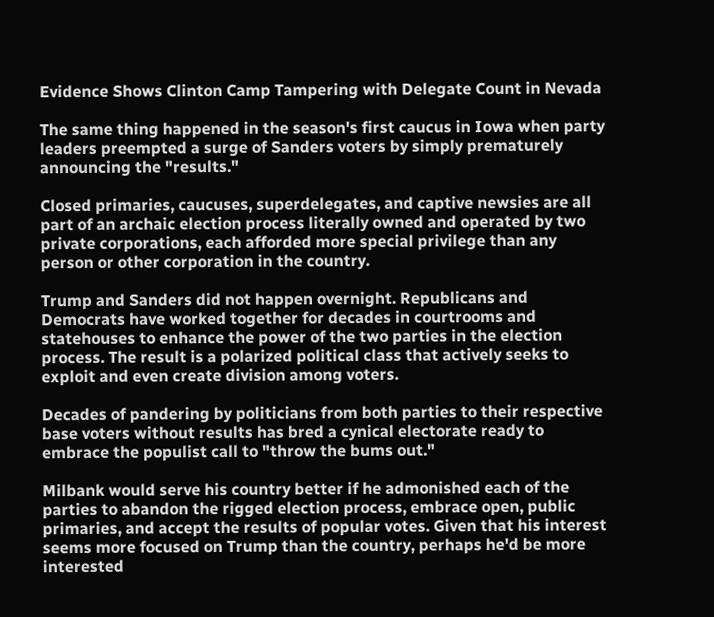Evidence Shows Clinton Camp Tampering with Delegate Count in Nevada

The same thing happened in the season's first caucus in Iowa when party leaders preempted a surge of Sanders voters by simply prematurely announcing the "results."

Closed primaries, caucuses, superdelegates, and captive newsies are all part of an archaic election process literally owned and operated by two private corporations, each afforded more special privilege than any person or other corporation in the country.

Trump and Sanders did not happen overnight. Republicans and Democrats have worked together for decades in courtrooms and statehouses to enhance the power of the two parties in the election process. The result is a polarized political class that actively seeks to exploit and even create division among voters.

Decades of pandering by politicians from both parties to their respective base voters without results has bred a cynical electorate ready to embrace the populist call to "throw the bums out."

Milbank would serve his country better if he admonished each of the parties to abandon the rigged election process, embrace open, public primaries, and accept the results of popular votes. Given that his interest seems more focused on Trump than the country, perhaps he'd be more interested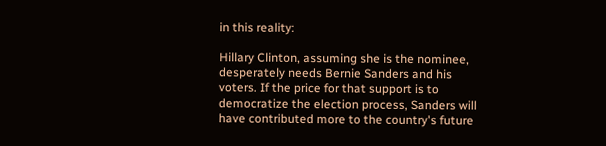in this reality:

Hillary Clinton, assuming she is the nominee, desperately needs Bernie Sanders and his voters. If the price for that support is to democratize the election process, Sanders will have contributed more to the country's future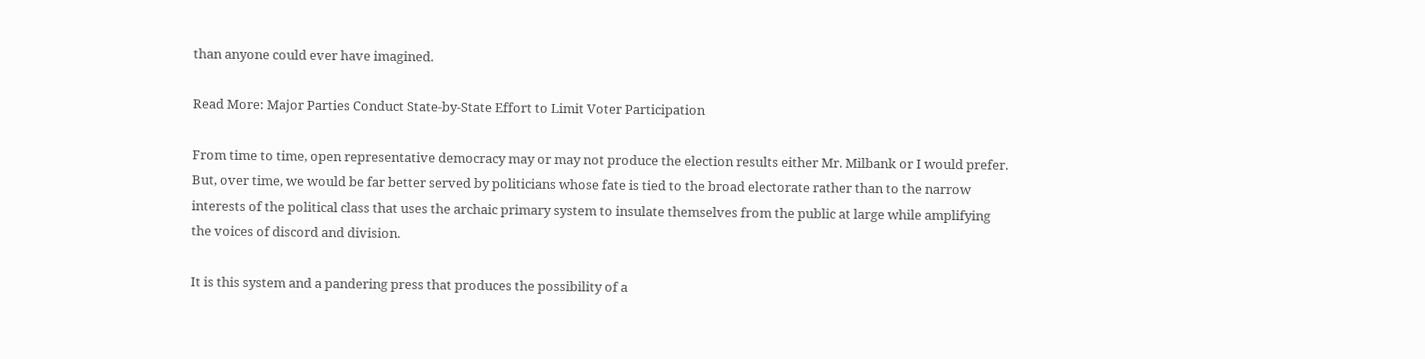than anyone could ever have imagined.

Read More: Major Parties Conduct State-by-State Effort to Limit Voter Participation

From time to time, open representative democracy may or may not produce the election results either Mr. Milbank or I would prefer. But, over time, we would be far better served by politicians whose fate is tied to the broad electorate rather than to the narrow interests of the political class that uses the archaic primary system to insulate themselves from the public at large while amplifying the voices of discord and division.

It is this system and a pandering press that produces the possibility of a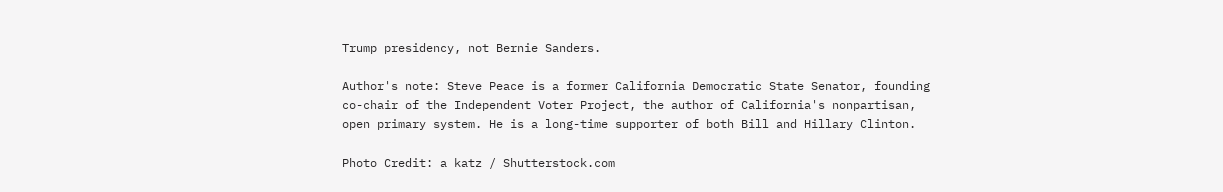Trump presidency, not Bernie Sanders.

Author's note: Steve Peace is a former California Democratic State Senator, founding co-chair of the Independent Voter Project, the author of California's nonpartisan, open primary system. He is a long-time supporter of both Bill and Hillary Clinton.

Photo Credit: a katz / Shutterstock.com